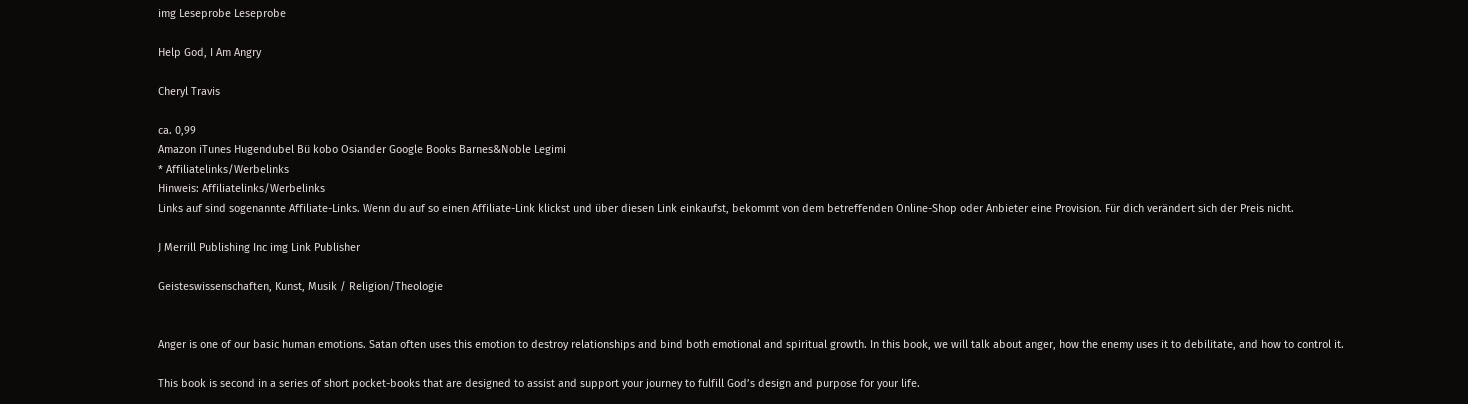img Leseprobe Leseprobe

Help God, I Am Angry

Cheryl Travis

ca. 0,99
Amazon iTunes Hugendubel Bü kobo Osiander Google Books Barnes&Noble Legimi
* Affiliatelinks/Werbelinks
Hinweis: Affiliatelinks/Werbelinks
Links auf sind sogenannte Affiliate-Links. Wenn du auf so einen Affiliate-Link klickst und über diesen Link einkaufst, bekommt von dem betreffenden Online-Shop oder Anbieter eine Provision. Für dich verändert sich der Preis nicht.

J Merrill Publishing Inc img Link Publisher

Geisteswissenschaften, Kunst, Musik / Religion/Theologie


Anger is one of our basic human emotions. Satan often uses this emotion to destroy relationships and bind both emotional and spiritual growth. In this book, we will talk about anger, how the enemy uses it to debilitate, and how to control it.

This book is second in a series of short pocket-books that are designed to assist and support your journey to fulfill God’s design and purpose for your life.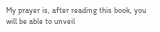My prayer is, after reading this book, you will be able to unveil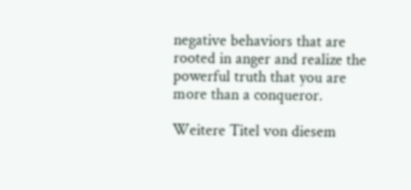negative behaviors that are rooted in anger and realize the powerful truth that you are more than a conqueror.

Weitere Titel von diesem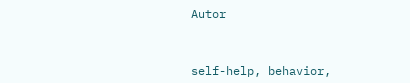Autor



self-help, behavior,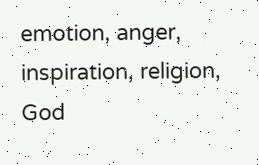emotion, anger, inspiration, religion, God